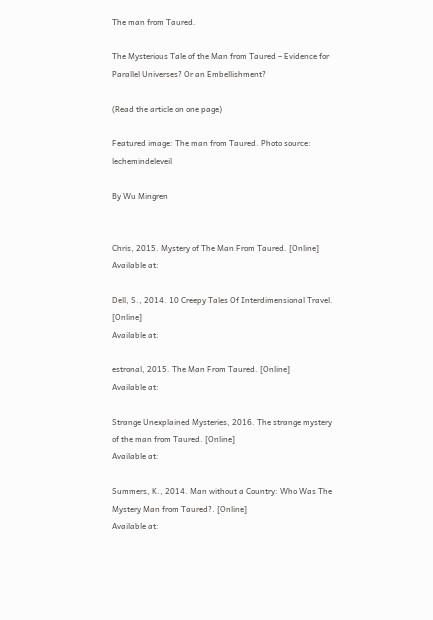The man from Taured.

The Mysterious Tale of the Man from Taured – Evidence for Parallel Universes? Or an Embellishment?

(Read the article on one page)

Featured image: The man from Taured. Photo source: lechemindeleveil

By Wu Mingren


Chris, 2015. Mystery of The Man From Taured. [Online]
Available at:

Dell, S., 2014. 10 Creepy Tales Of Interdimensional Travel. [Online]
Available at:

estronal, 2015. The Man From Taured. [Online]
Available at:

Strange Unexplained Mysteries, 2016. The strange mystery of the man from Taured. [Online]
Available at:

Summers, K., 2014. Man without a Country: Who Was The Mystery Man from Taured?. [Online]
Available at: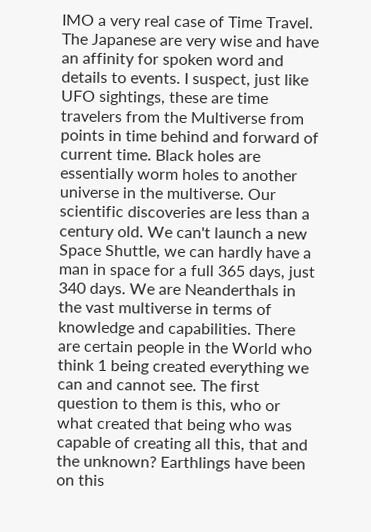IMO a very real case of Time Travel. The Japanese are very wise and have an affinity for spoken word and details to events. I suspect, just like UFO sightings, these are time travelers from the Multiverse from points in time behind and forward of current time. Black holes are essentially worm holes to another universe in the multiverse. Our scientific discoveries are less than a century old. We can't launch a new Space Shuttle, we can hardly have a man in space for a full 365 days, just 340 days. We are Neanderthals in the vast multiverse in terms of knowledge and capabilities. There are certain people in the World who think 1 being created everything we can and cannot see. The first question to them is this, who or what created that being who was capable of creating all this, that and the unknown? Earthlings have been on this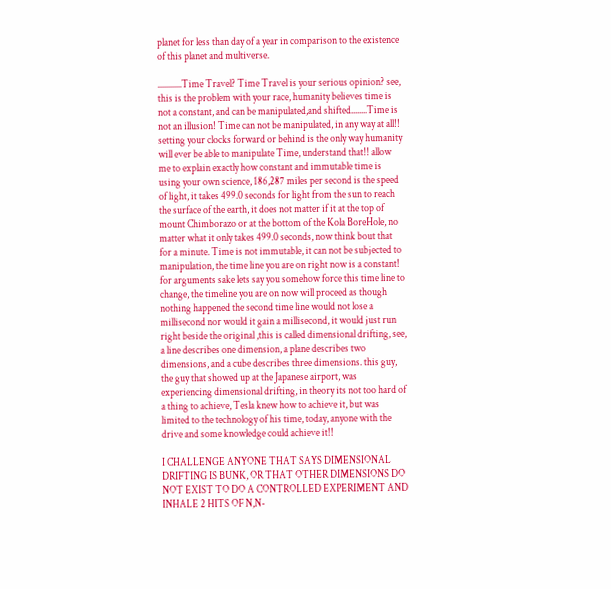planet for less than day of a year in comparison to the existence of this planet and multiverse.

............Time Travel? Time Travel is your serious opinion? see, this is the problem with your race, humanity believes time is not a constant, and can be manipulated,and shifted........Time is not an illusion! Time can not be manipulated, in any way at all!! setting your clocks forward or behind is the only way humanity will ever be able to manipulate Time, understand that!! allow me to explain exactly how constant and immutable time is using your own science, 186,287 miles per second is the speed of light, it takes 499.0 seconds for light from the sun to reach the surface of the earth, it does not matter if it at the top of mount Chimborazo or at the bottom of the Kola BoreHole, no matter what it only takes 499.0 seconds, now think bout that for a minute. Time is not immutable, it can not be subjected to manipulation, the time line you are on right now is a constant! for arguments sake lets say you somehow force this time line to change, the timeline you are on now will proceed as though nothing happened the second time line would not lose a millisecond nor would it gain a millisecond, it would just run right beside the original ,this is called dimensional drifting, see, a line describes one dimension, a plane describes two dimensions, and a cube describes three dimensions. this guy, the guy that showed up at the Japanese airport, was experiencing dimensional drifting, in theory its not too hard of a thing to achieve, Tesla knew how to achieve it, but was limited to the technology of his time, today, anyone with the drive and some knowledge could achieve it!!

I CHALLENGE ANYONE THAT SAYS DIMENSIONAL DRIFTING IS BUNK, OR THAT OTHER DIMENSIONS DO NOT EXIST TO DO A CONTROLLED EXPERIMENT AND INHALE 2 HITS OF N,N-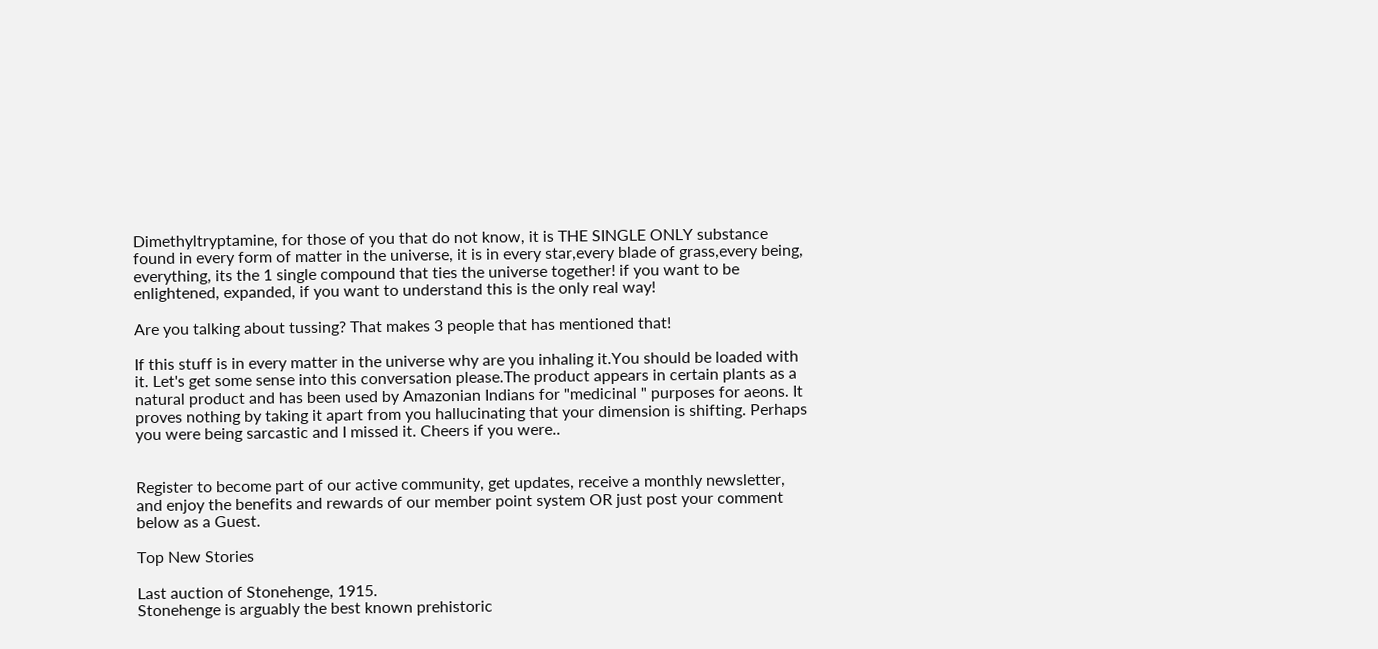Dimethyltryptamine, for those of you that do not know, it is THE SINGLE ONLY substance found in every form of matter in the universe, it is in every star,every blade of grass,every being, everything, its the 1 single compound that ties the universe together! if you want to be enlightened, expanded, if you want to understand this is the only real way!

Are you talking about tussing? That makes 3 people that has mentioned that!

If this stuff is in every matter in the universe why are you inhaling it.You should be loaded with it. Let's get some sense into this conversation please.The product appears in certain plants as a natural product and has been used by Amazonian Indians for "medicinal " purposes for aeons. It proves nothing by taking it apart from you hallucinating that your dimension is shifting. Perhaps you were being sarcastic and I missed it. Cheers if you were..


Register to become part of our active community, get updates, receive a monthly newsletter, and enjoy the benefits and rewards of our member point system OR just post your comment below as a Guest.

Top New Stories

Last auction of Stonehenge, 1915.
Stonehenge is arguably the best known prehistoric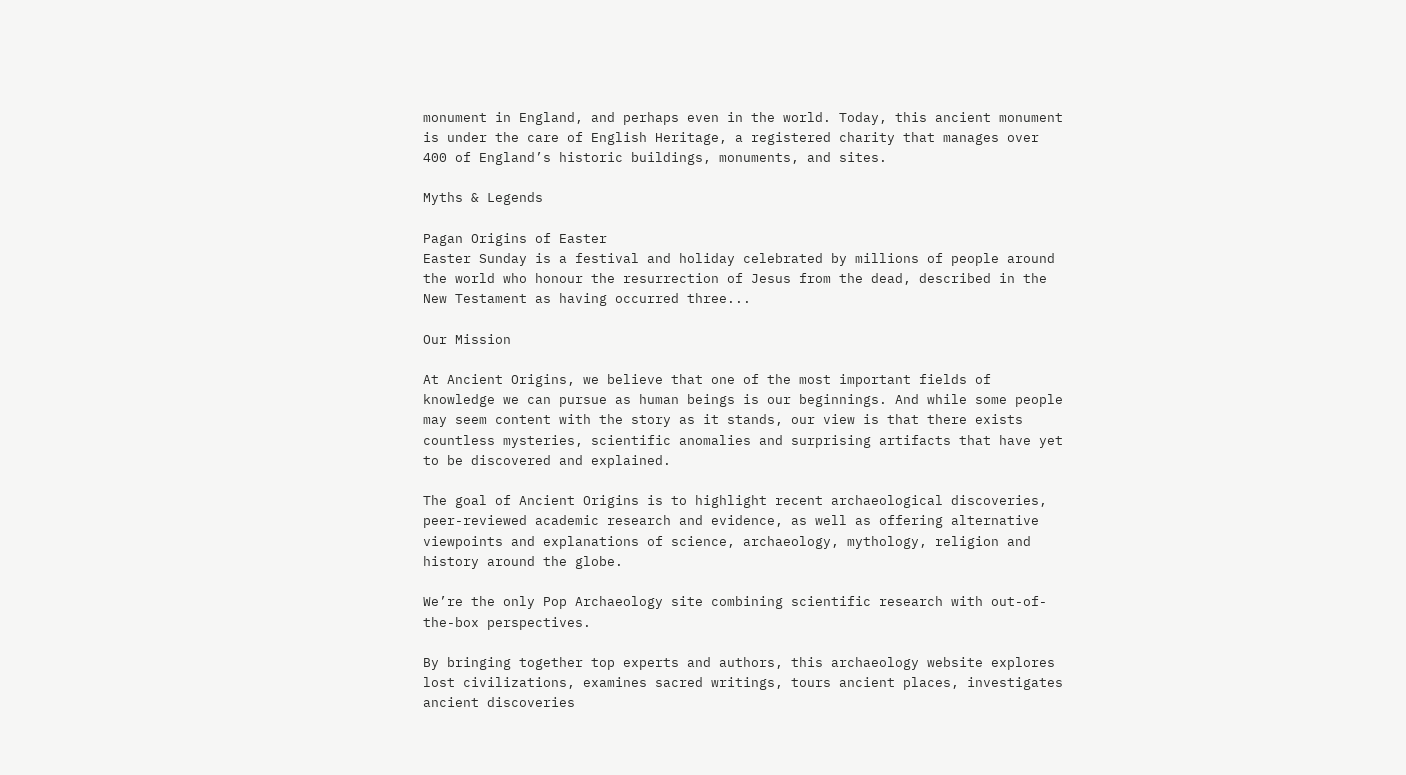monument in England, and perhaps even in the world. Today, this ancient monument is under the care of English Heritage, a registered charity that manages over 400 of England’s historic buildings, monuments, and sites.

Myths & Legends

Pagan Origins of Easter
Easter Sunday is a festival and holiday celebrated by millions of people around the world who honour the resurrection of Jesus from the dead, described in the New Testament as having occurred three...

Our Mission

At Ancient Origins, we believe that one of the most important fields of knowledge we can pursue as human beings is our beginnings. And while some people may seem content with the story as it stands, our view is that there exists countless mysteries, scientific anomalies and surprising artifacts that have yet to be discovered and explained.

The goal of Ancient Origins is to highlight recent archaeological discoveries, peer-reviewed academic research and evidence, as well as offering alternative viewpoints and explanations of science, archaeology, mythology, religion and history around the globe.

We’re the only Pop Archaeology site combining scientific research with out-of-the-box perspectives.

By bringing together top experts and authors, this archaeology website explores lost civilizations, examines sacred writings, tours ancient places, investigates ancient discoveries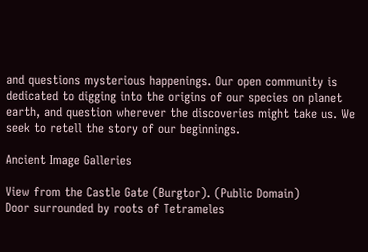and questions mysterious happenings. Our open community is dedicated to digging into the origins of our species on planet earth, and question wherever the discoveries might take us. We seek to retell the story of our beginnings.

Ancient Image Galleries

View from the Castle Gate (Burgtor). (Public Domain)
Door surrounded by roots of Tetrameles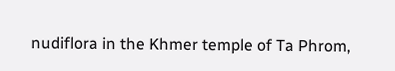nudiflora in the Khmer temple of Ta Phrom,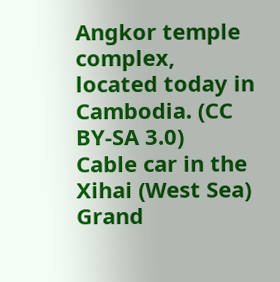Angkor temple complex, located today in Cambodia. (CC BY-SA 3.0)
Cable car in the Xihai (West Sea) Grand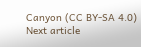Canyon (CC BY-SA 4.0)
Next article